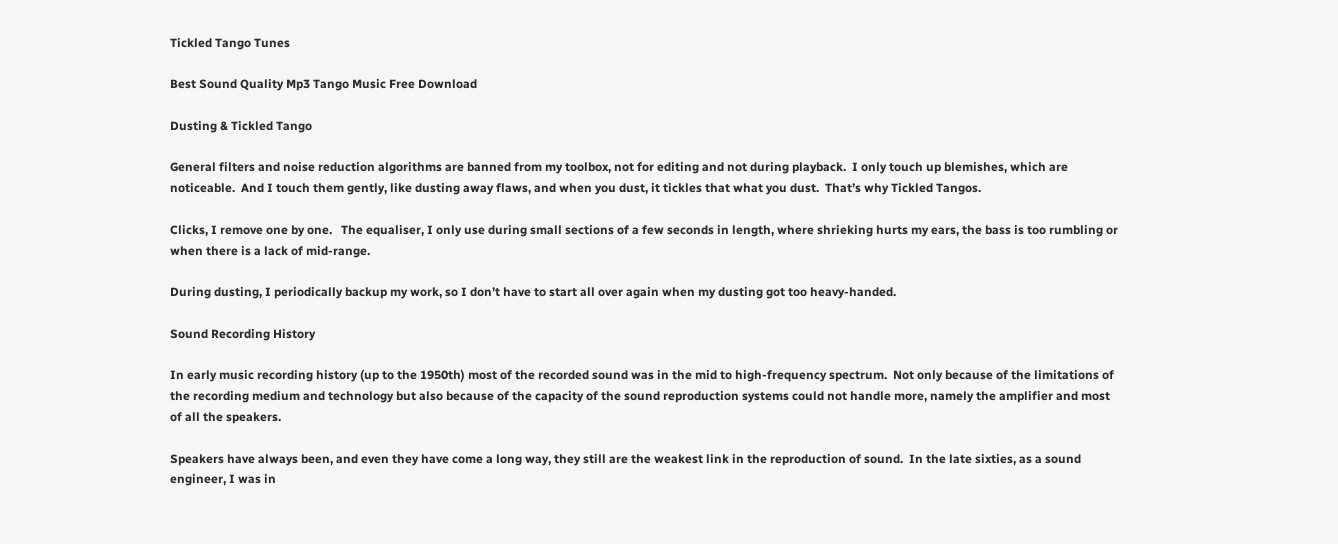Tickled Tango Tunes

Best Sound Quality Mp3 Tango Music Free Download

Dusting & Tickled Tango

General filters and noise reduction algorithms are banned from my toolbox, not for editing and not during playback.  I only touch up blemishes, which are noticeable.  And I touch them gently, like dusting away flaws, and when you dust, it tickles that what you dust.  That’s why Tickled Tangos.

Clicks, I remove one by one.   The equaliser, I only use during small sections of a few seconds in length, where shrieking hurts my ears, the bass is too rumbling or when there is a lack of mid-range.

During dusting, I periodically backup my work, so I don’t have to start all over again when my dusting got too heavy-handed.

Sound Recording History

In early music recording history (up to the 1950th) most of the recorded sound was in the mid to high-frequency spectrum.  Not only because of the limitations of the recording medium and technology but also because of the capacity of the sound reproduction systems could not handle more, namely the amplifier and most of all the speakers.

Speakers have always been, and even they have come a long way, they still are the weakest link in the reproduction of sound.  In the late sixties, as a sound engineer, I was in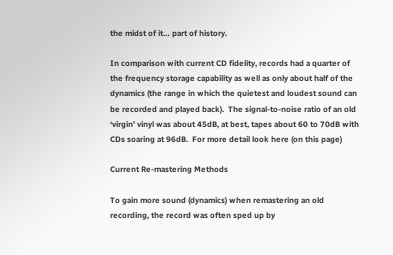the midst of it… part of history.

In comparison with current CD fidelity, records had a quarter of the frequency storage capability as well as only about half of the dynamics (the range in which the quietest and loudest sound can be recorded and played back).  The signal-to-noise ratio of an old ‘virgin’ vinyl was about 45dB, at best, tapes about 60 to 70dB with CDs soaring at 96dB.  For more detail look here (on this page)

Current Re-mastering Methods

To gain more sound (dynamics) when remastering an old recording, the record was often sped up by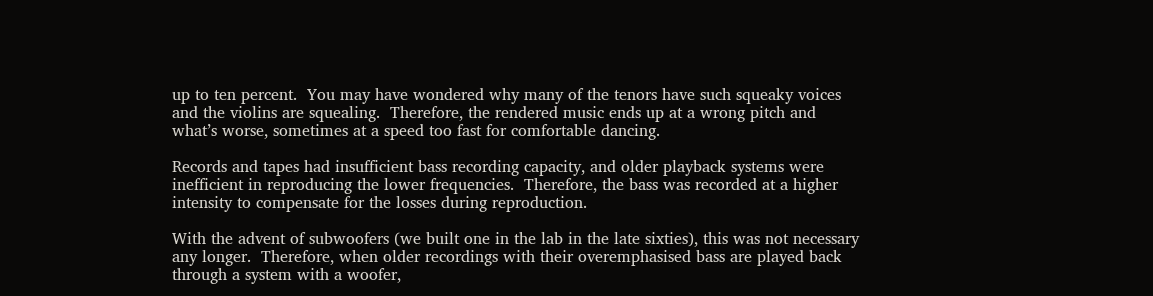up to ten percent.  You may have wondered why many of the tenors have such squeaky voices and the violins are squealing.  Therefore, the rendered music ends up at a wrong pitch and what’s worse, sometimes at a speed too fast for comfortable dancing.

Records and tapes had insufficient bass recording capacity, and older playback systems were inefficient in reproducing the lower frequencies.  Therefore, the bass was recorded at a higher intensity to compensate for the losses during reproduction.

With the advent of subwoofers (we built one in the lab in the late sixties), this was not necessary any longer.  Therefore, when older recordings with their overemphasised bass are played back through a system with a woofer,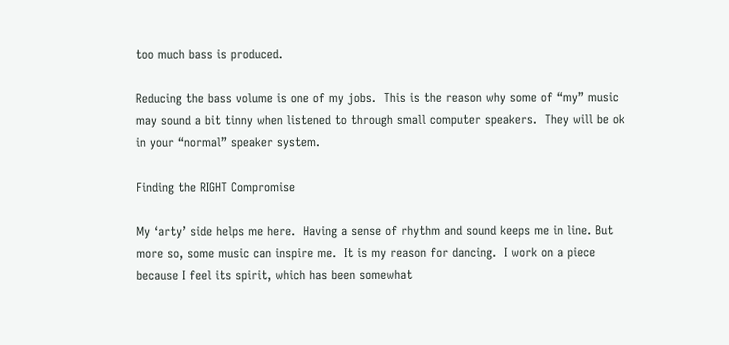too much bass is produced.

Reducing the bass volume is one of my jobs.  This is the reason why some of “my” music may sound a bit tinny when listened to through small computer speakers.  They will be ok in your “normal” speaker system.

Finding the RIGHT Compromise

My ‘arty’ side helps me here.  Having a sense of rhythm and sound keeps me in line. But more so, some music can inspire me.  It is my reason for dancing.  I work on a piece because I feel its spirit, which has been somewhat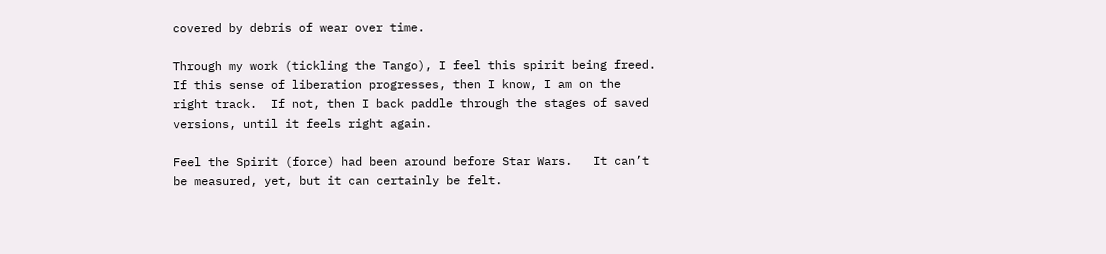covered by debris of wear over time.

Through my work (tickling the Tango), I feel this spirit being freed.  If this sense of liberation progresses, then I know, I am on the right track.  If not, then I back paddle through the stages of saved versions, until it feels right again.

Feel the Spirit (force) had been around before Star Wars.   It can’t be measured, yet, but it can certainly be felt.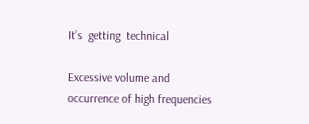It’s  getting  technical

Excessive volume and occurrence of high frequencies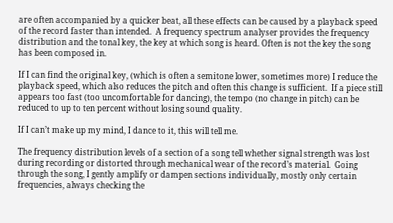are often accompanied by a quicker beat, all these effects can be caused by a playback speed of the record faster than intended.  A frequency spectrum analyser provides the frequency distribution and the tonal key, the key at which song is heard. Often is not the key the song has been composed in.

If I can find the original key, (which is often a semitone lower, sometimes more) I reduce the playback speed, which also reduces the pitch and often this change is sufficient.  If a piece still appears too fast (too uncomfortable for dancing), the tempo (no change in pitch) can be reduced to up to ten percent without losing sound quality.

If I can’t make up my mind, I dance to it, this will tell me.

The frequency distribution levels of a section of a song tell whether signal strength was lost during recording or distorted through mechanical wear of the record’s material.  Going through the song, I gently amplify or dampen sections individually, mostly only certain frequencies, always checking the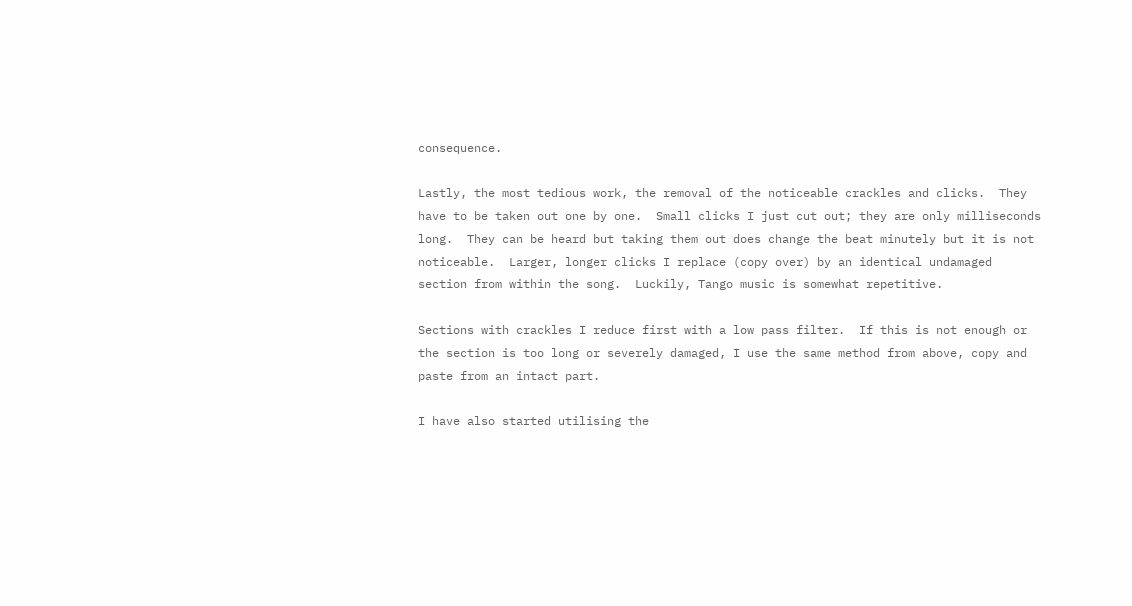consequence.

Lastly, the most tedious work, the removal of the noticeable crackles and clicks.  They have to be taken out one by one.  Small clicks I just cut out; they are only milliseconds long.  They can be heard but taking them out does change the beat minutely but it is not noticeable.  Larger, longer clicks I replace (copy over) by an identical undamaged section from within the song.  Luckily, Tango music is somewhat repetitive.

Sections with crackles I reduce first with a low pass filter.  If this is not enough or the section is too long or severely damaged, I use the same method from above, copy and paste from an intact part.

I have also started utilising the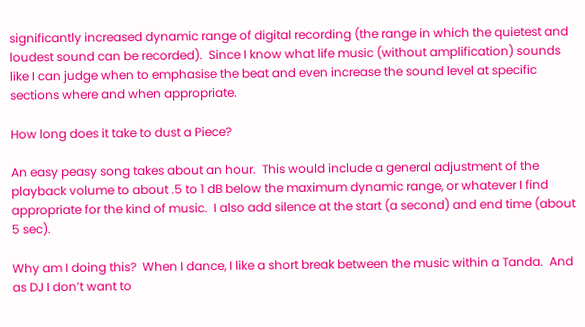significantly increased dynamic range of digital recording (the range in which the quietest and loudest sound can be recorded).  Since I know what life music (without amplification) sounds like I can judge when to emphasise the beat and even increase the sound level at specific sections where and when appropriate.

How long does it take to dust a Piece?

An easy peasy song takes about an hour.  This would include a general adjustment of the playback volume to about .5 to 1 dB below the maximum dynamic range, or whatever I find appropriate for the kind of music.  I also add silence at the start (a second) and end time (about 5 sec).

Why am I doing this?  When I dance, I like a short break between the music within a Tanda.  And as DJ I don’t want to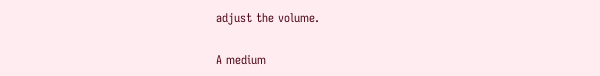adjust the volume.

A medium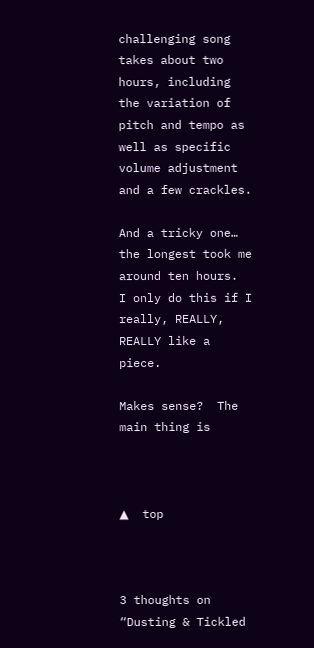challenging song takes about two hours, including the variation of pitch and tempo as well as specific volume adjustment and a few crackles.

And a tricky one… the longest took me around ten hours.  I only do this if I really, REALLY, REALLY like a piece.

Makes sense?  The main thing is



▲  top



3 thoughts on “Dusting & Tickled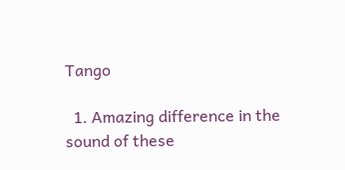Tango

  1. Amazing difference in the sound of these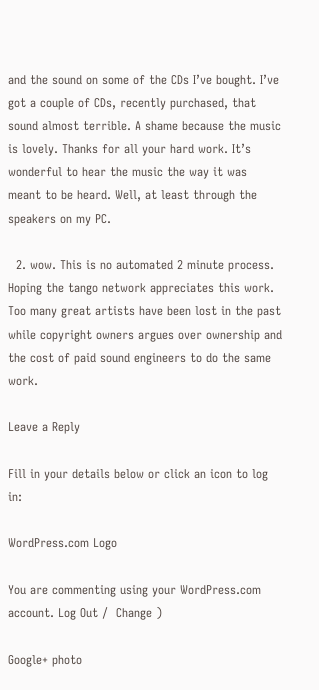and the sound on some of the CDs I’ve bought. I’ve got a couple of CDs, recently purchased, that sound almost terrible. A shame because the music is lovely. Thanks for all your hard work. It’s wonderful to hear the music the way it was meant to be heard. Well, at least through the speakers on my PC.

  2. wow. This is no automated 2 minute process. Hoping the tango network appreciates this work. Too many great artists have been lost in the past while copyright owners argues over ownership and the cost of paid sound engineers to do the same work.

Leave a Reply

Fill in your details below or click an icon to log in:

WordPress.com Logo

You are commenting using your WordPress.com account. Log Out /  Change )

Google+ photo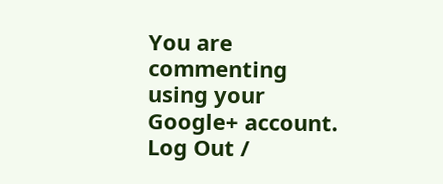You are commenting using your Google+ account. Log Out /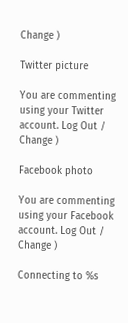Change )

Twitter picture

You are commenting using your Twitter account. Log Out /  Change )

Facebook photo

You are commenting using your Facebook account. Log Out /  Change )

Connecting to %s